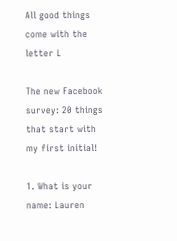All good things come with the letter L

The new Facebook survey: 20 things that start with my first initial!

1. What is your name: Lauren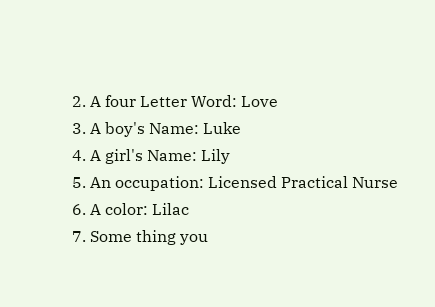2. A four Letter Word: Love
3. A boy's Name: Luke
4. A girl's Name: Lily
5. An occupation: Licensed Practical Nurse
6. A color: Lilac
7. Some thing you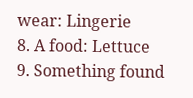wear: Lingerie
8. A food: Lettuce
9. Something found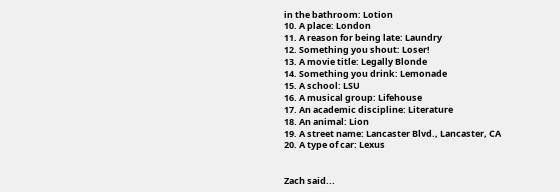in the bathroom: Lotion
10. A place: London
11. A reason for being late: Laundry
12. Something you shout: Loser!
13. A movie title: Legally Blonde
14. Something you drink: Lemonade
15. A school: LSU
16. A musical group: Lifehouse
17. An academic discipline: Literature
18. An animal: Lion
19. A street name: Lancaster Blvd., Lancaster, CA
20. A type of car: Lexus


Zach said...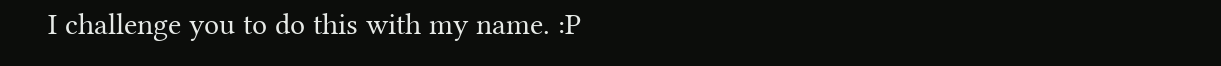I challenge you to do this with my name. :P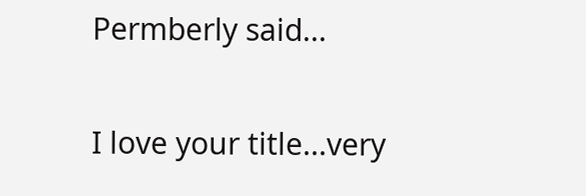Permberly said...

I love your title...very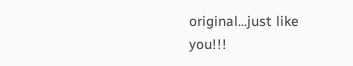original...just like you!!!